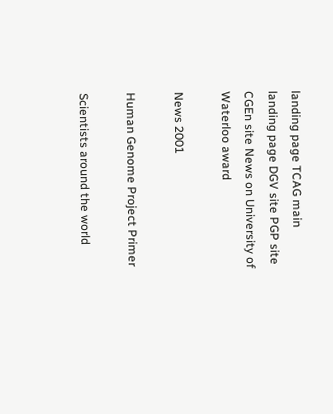landing page TCAG main landing page DGV site PGP site CGEn site News on University of Waterloo award

News 2001

Human Genome Project Primer

Scientists around the world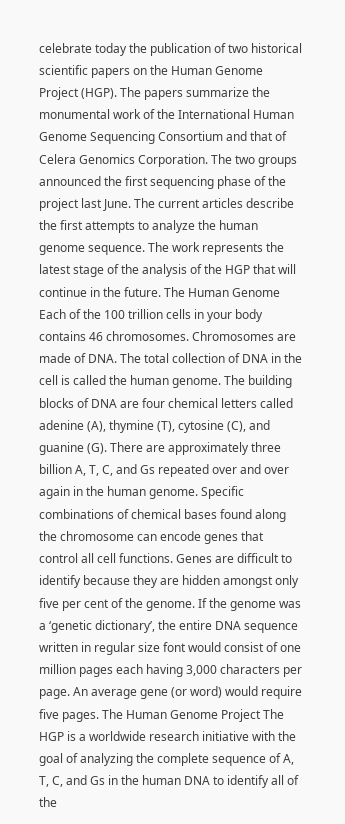celebrate today the publication of two historical scientific papers on the Human Genome Project (HGP). The papers summarize the monumental work of the International Human Genome Sequencing Consortium and that of Celera Genomics Corporation. The two groups announced the first sequencing phase of the project last June. The current articles describe the first attempts to analyze the human genome sequence. The work represents the latest stage of the analysis of the HGP that will continue in the future. The Human Genome Each of the 100 trillion cells in your body contains 46 chromosomes. Chromosomes are made of DNA. The total collection of DNA in the cell is called the human genome. The building blocks of DNA are four chemical letters called adenine (A), thymine (T), cytosine (C), and guanine (G). There are approximately three billion A, T, C, and Gs repeated over and over again in the human genome. Specific combinations of chemical bases found along the chromosome can encode genes that control all cell functions. Genes are difficult to identify because they are hidden amongst only five per cent of the genome. If the genome was a ‘genetic dictionary’, the entire DNA sequence written in regular size font would consist of one million pages each having 3,000 characters per page. An average gene (or word) would require five pages. The Human Genome Project The HGP is a worldwide research initiative with the goal of analyzing the complete sequence of A, T, C, and Gs in the human DNA to identify all of the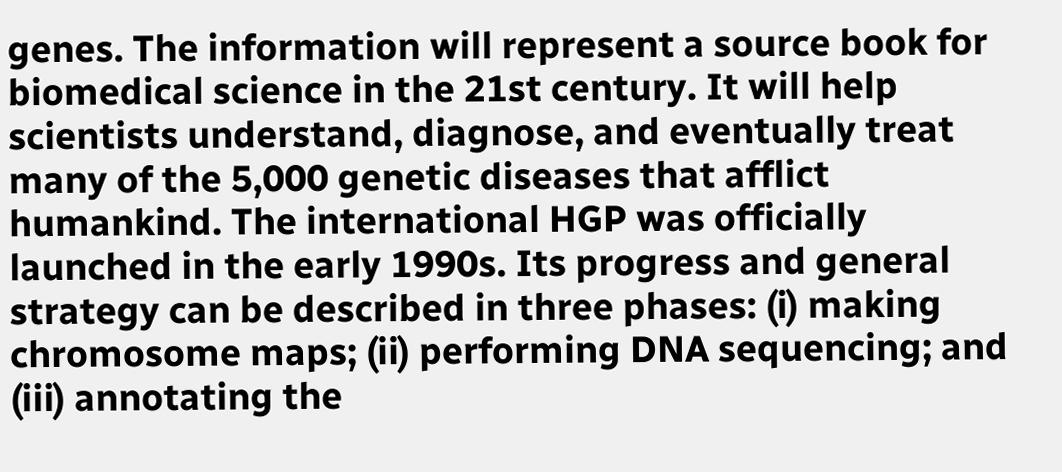genes. The information will represent a source book for biomedical science in the 21st century. It will help scientists understand, diagnose, and eventually treat many of the 5,000 genetic diseases that afflict humankind. The international HGP was officially launched in the early 1990s. Its progress and general strategy can be described in three phases: (i) making chromosome maps; (ii) performing DNA sequencing; and (iii) annotating the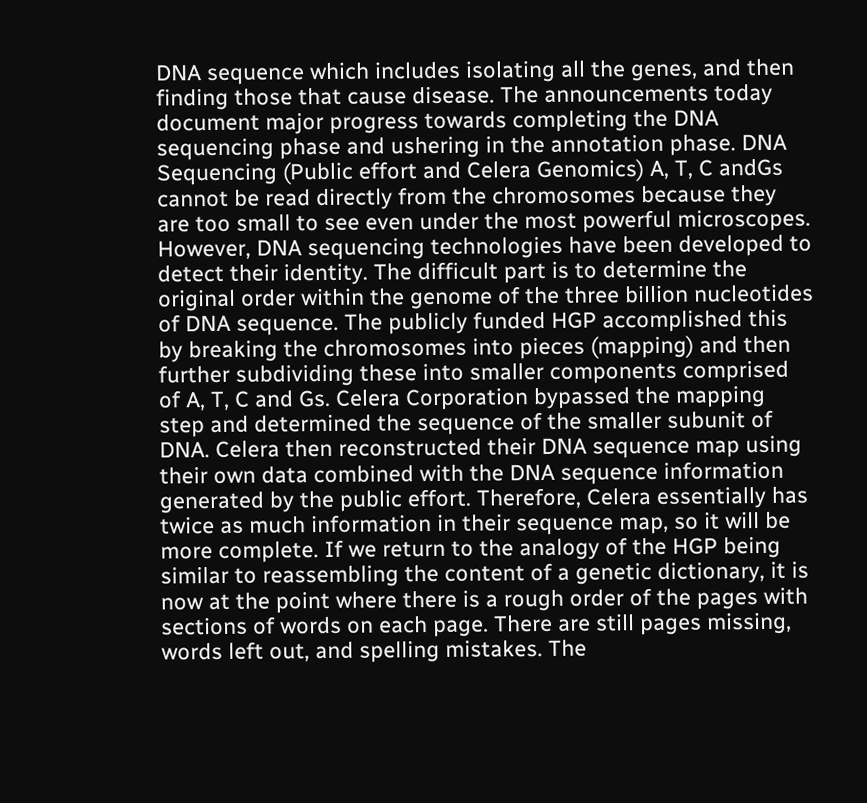DNA sequence which includes isolating all the genes, and then finding those that cause disease. The announcements today document major progress towards completing the DNA sequencing phase and ushering in the annotation phase. DNA Sequencing (Public effort and Celera Genomics) A, T, C andGs cannot be read directly from the chromosomes because they are too small to see even under the most powerful microscopes. However, DNA sequencing technologies have been developed to detect their identity. The difficult part is to determine the original order within the genome of the three billion nucleotides of DNA sequence. The publicly funded HGP accomplished this by breaking the chromosomes into pieces (mapping) and then further subdividing these into smaller components comprised of A, T, C and Gs. Celera Corporation bypassed the mapping step and determined the sequence of the smaller subunit of DNA. Celera then reconstructed their DNA sequence map using their own data combined with the DNA sequence information generated by the public effort. Therefore, Celera essentially has twice as much information in their sequence map, so it will be more complete. If we return to the analogy of the HGP being similar to reassembling the content of a genetic dictionary, it is now at the point where there is a rough order of the pages with sections of words on each page. There are still pages missing, words left out, and spelling mistakes. The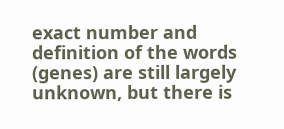exact number and definition of the words (genes) are still largely unknown, but there is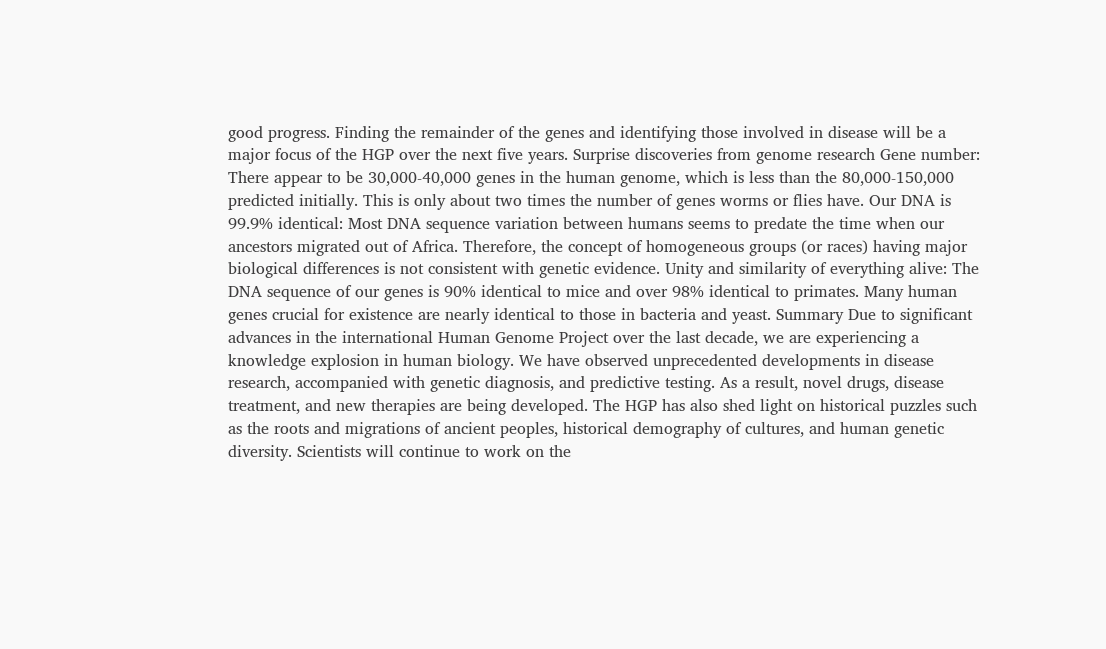good progress. Finding the remainder of the genes and identifying those involved in disease will be a major focus of the HGP over the next five years. Surprise discoveries from genome research Gene number: There appear to be 30,000-40,000 genes in the human genome, which is less than the 80,000-150,000 predicted initially. This is only about two times the number of genes worms or flies have. Our DNA is 99.9% identical: Most DNA sequence variation between humans seems to predate the time when our ancestors migrated out of Africa. Therefore, the concept of homogeneous groups (or races) having major biological differences is not consistent with genetic evidence. Unity and similarity of everything alive: The DNA sequence of our genes is 90% identical to mice and over 98% identical to primates. Many human genes crucial for existence are nearly identical to those in bacteria and yeast. Summary Due to significant advances in the international Human Genome Project over the last decade, we are experiencing a knowledge explosion in human biology. We have observed unprecedented developments in disease research, accompanied with genetic diagnosis, and predictive testing. As a result, novel drugs, disease treatment, and new therapies are being developed. The HGP has also shed light on historical puzzles such as the roots and migrations of ancient peoples, historical demography of cultures, and human genetic diversity. Scientists will continue to work on the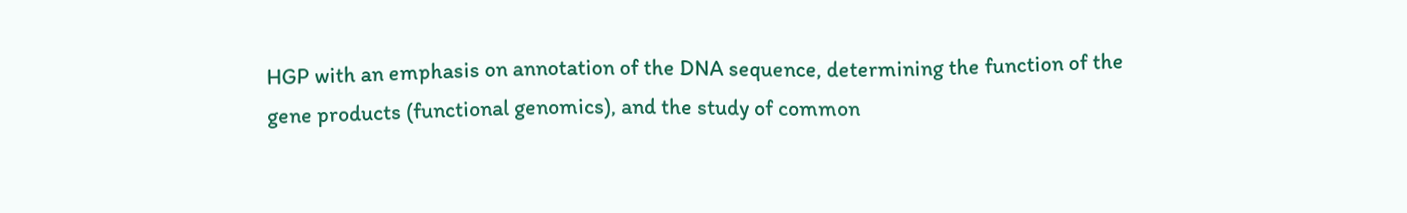HGP with an emphasis on annotation of the DNA sequence, determining the function of the gene products (functional genomics), and the study of common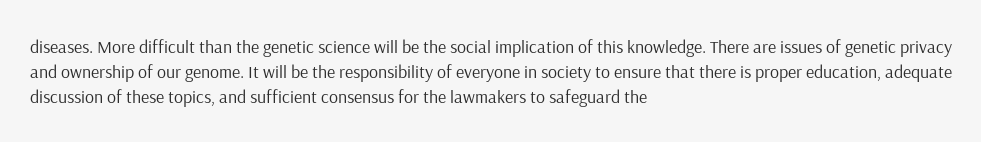diseases. More difficult than the genetic science will be the social implication of this knowledge. There are issues of genetic privacy and ownership of our genome. It will be the responsibility of everyone in society to ensure that there is proper education, adequate discussion of these topics, and sufficient consensus for the lawmakers to safeguard the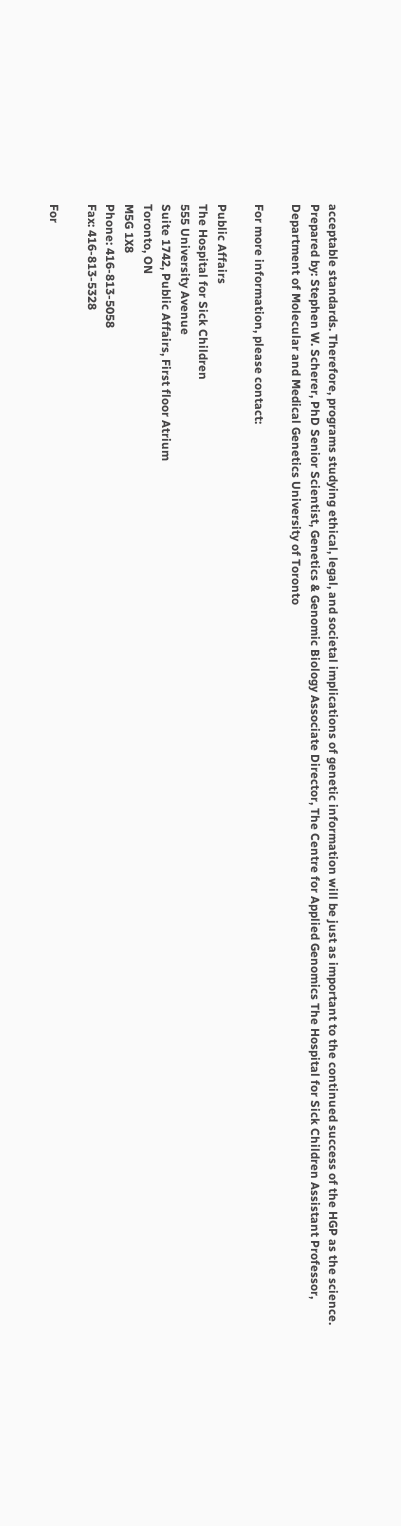acceptable standards. Therefore, programs studying ethical, legal, and societal implications of genetic information will be just as important to the continued success of the HGP as the science. Prepared by: Stephen W. Scherer, PhD Senior Scientist, Genetics & Genomic Biology Associate Director, The Centre for Applied Genomics The Hospital for Sick Children Assistant Professor, Department of Molecular and Medical Genetics University of Toronto

For more information, please contact:

Public Affairs
The Hospital for Sick Children
555 University Avenue
Suite 1742, Public Affairs, First floor Atrium
Toronto, ON
M5G 1X8
Phone: 416-813-5058
Fax: 416-813-5328

For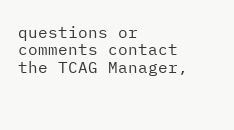questions or comments contact the TCAG Manager,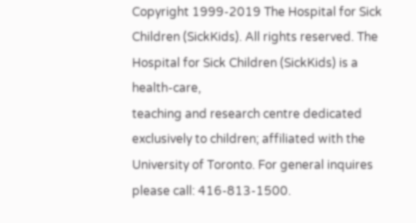Copyright 1999-2019 The Hospital for Sick Children (SickKids). All rights reserved. The Hospital for Sick Children (SickKids) is a health-care,
teaching and research centre dedicated exclusively to children; affiliated with the University of Toronto. For general inquires please call: 416-813-1500.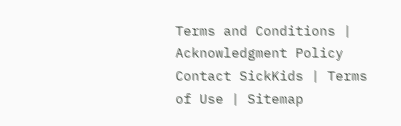Terms and Conditions | Acknowledgment Policy
Contact SickKids | Terms of Use | Sitemap